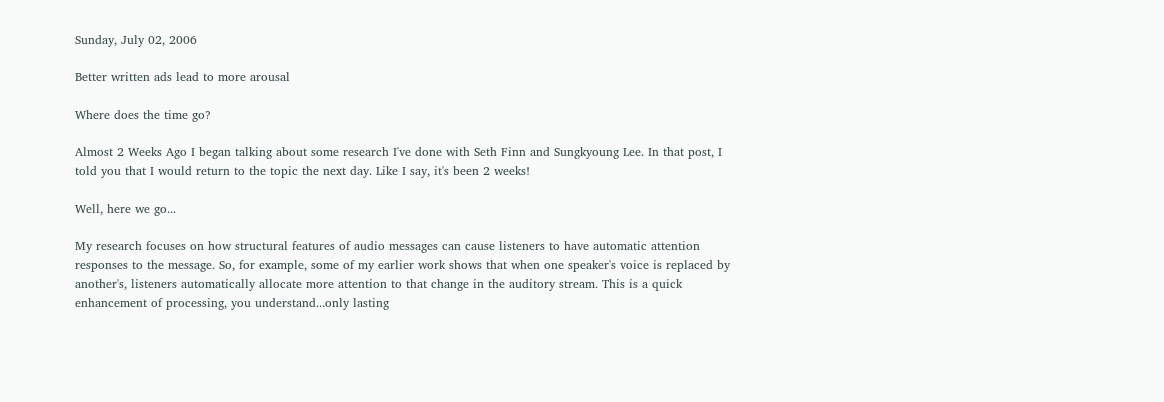Sunday, July 02, 2006

Better written ads lead to more arousal

Where does the time go?

Almost 2 Weeks Ago I began talking about some research I've done with Seth Finn and Sungkyoung Lee. In that post, I told you that I would return to the topic the next day. Like I say, it's been 2 weeks!

Well, here we go...

My research focuses on how structural features of audio messages can cause listeners to have automatic attention responses to the message. So, for example, some of my earlier work shows that when one speaker's voice is replaced by another's, listeners automatically allocate more attention to that change in the auditory stream. This is a quick enhancement of processing, you understand...only lasting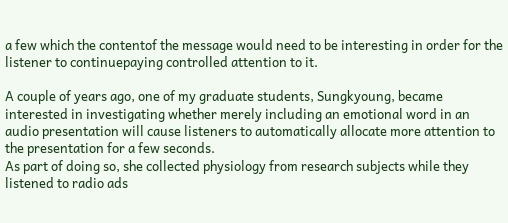a few which the contentof the message would need to be interesting in order for the listener to continuepaying controlled attention to it.

A couple of years ago, one of my graduate students, Sungkyoung, became interested in investigating whether merely including an emotional word in an audio presentation will cause listeners to automatically allocate more attention to the presentation for a few seconds.
As part of doing so, she collected physiology from research subjects while they listened to radio ads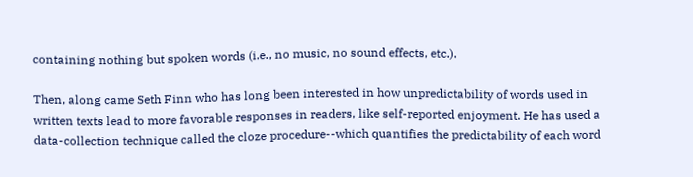containing nothing but spoken words (i.e., no music, no sound effects, etc.).

Then, along came Seth Finn who has long been interested in how unpredictability of words used in written texts lead to more favorable responses in readers, like self-reported enjoyment. He has used a data-collection technique called the cloze procedure--which quantifies the predictability of each word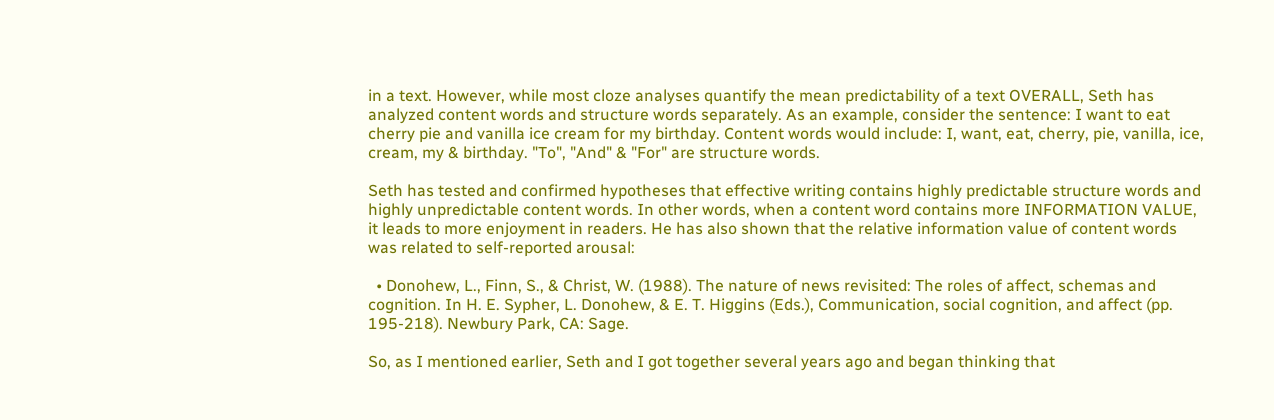in a text. However, while most cloze analyses quantify the mean predictability of a text OVERALL, Seth has analyzed content words and structure words separately. As an example, consider the sentence: I want to eat cherry pie and vanilla ice cream for my birthday. Content words would include: I, want, eat, cherry, pie, vanilla, ice, cream, my & birthday. "To", "And" & "For" are structure words.

Seth has tested and confirmed hypotheses that effective writing contains highly predictable structure words and highly unpredictable content words. In other words, when a content word contains more INFORMATION VALUE, it leads to more enjoyment in readers. He has also shown that the relative information value of content words was related to self-reported arousal:

  • Donohew, L., Finn, S., & Christ, W. (1988). The nature of news revisited: The roles of affect, schemas and cognition. In H. E. Sypher, L. Donohew, & E. T. Higgins (Eds.), Communication, social cognition, and affect (pp. 195-218). Newbury Park, CA: Sage.

So, as I mentioned earlier, Seth and I got together several years ago and began thinking that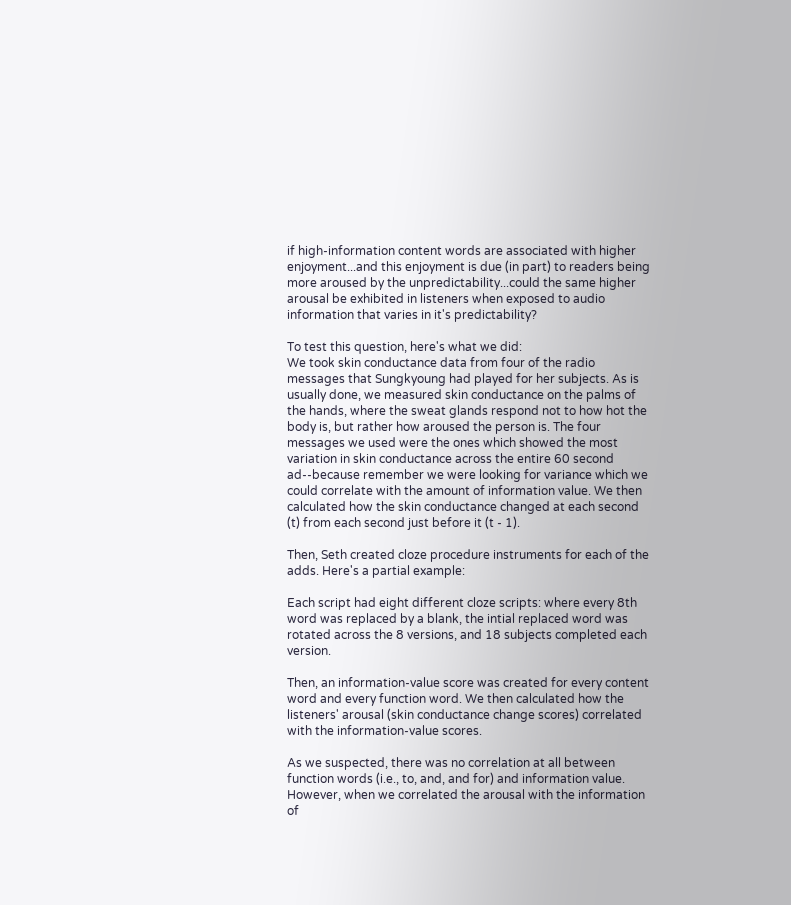if high-information content words are associated with higher enjoyment...and this enjoyment is due (in part) to readers being more aroused by the unpredictability...could the same higher arousal be exhibited in listeners when exposed to audio information that varies in it's predictability?

To test this question, here's what we did:
We took skin conductance data from four of the radio messages that Sungkyoung had played for her subjects. As is usually done, we measured skin conductance on the palms of the hands, where the sweat glands respond not to how hot the body is, but rather how aroused the person is. The four messages we used were the ones which showed the most variation in skin conductance across the entire 60 second ad--because remember we were looking for variance which we could correlate with the amount of information value. We then calculated how the skin conductance changed at each second (t) from each second just before it (t - 1).

Then, Seth created cloze procedure instruments for each of the adds. Here's a partial example:

Each script had eight different cloze scripts: where every 8th word was replaced by a blank, the intial replaced word was rotated across the 8 versions, and 18 subjects completed each version.

Then, an information-value score was created for every content word and every function word. We then calculated how the listeners' arousal (skin conductance change scores) correlated with the information-value scores.

As we suspected, there was no correlation at all between function words (i.e., to, and, and for) and information value. However, when we correlated the arousal with the information of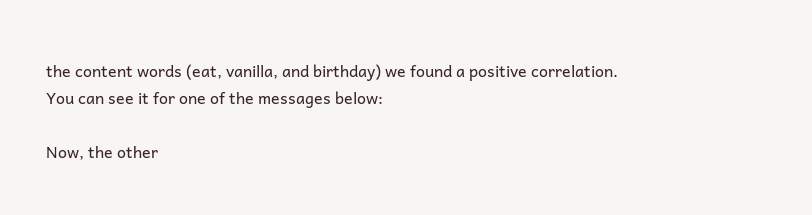the content words (eat, vanilla, and birthday) we found a positive correlation. You can see it for one of the messages below:

Now, the other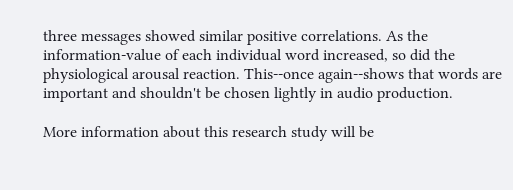three messages showed similar positive correlations. As the information-value of each individual word increased, so did the physiological arousal reaction. This--once again--shows that words are important and shouldn't be chosen lightly in audio production.

More information about this research study will be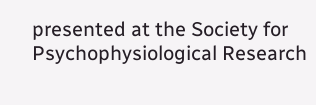presented at the Society for Psychophysiological Research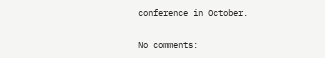conference in October.

No comments: